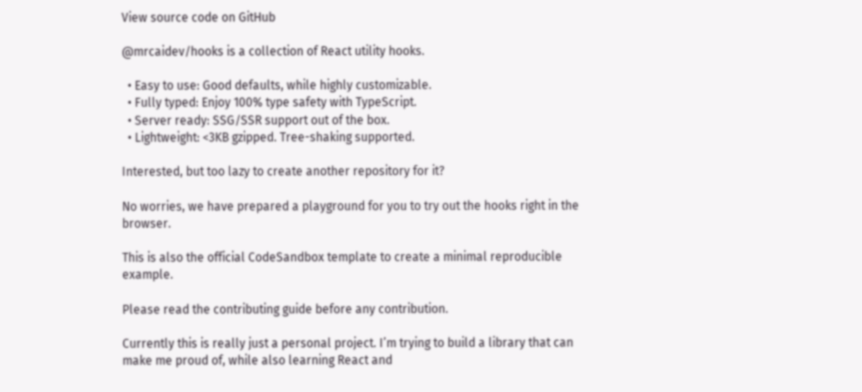View source code on GitHub

@mrcaidev/hooks is a collection of React utility hooks.

  • Easy to use: Good defaults, while highly customizable.
  • Fully typed: Enjoy 100% type safety with TypeScript.
  • Server ready: SSG/SSR support out of the box.
  • Lightweight: <3KB gzipped. Tree-shaking supported.

Interested, but too lazy to create another repository for it?

No worries, we have prepared a playground for you to try out the hooks right in the browser.

This is also the official CodeSandbox template to create a minimal reproducible example.

Please read the contributing guide before any contribution.

Currently this is really just a personal project. I’m trying to build a library that can make me proud of, while also learning React and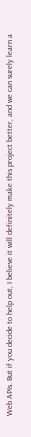Web APIs. But if you decide to help out, I believe it will definitely make this project better, and we can surely learn a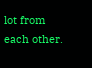lot from each other.